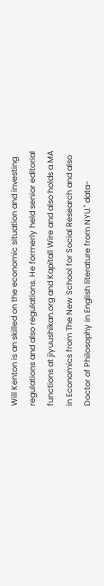Will Kenton is an skilled on the economic situation and investing regulations and also regulations. He formerly held senior editorial functions at jiyuushikan.org and Kapitall Wire and also holds a MA in Economics from The New School for Social Research and also Doctor of Philosophy in English literature from NYU." data-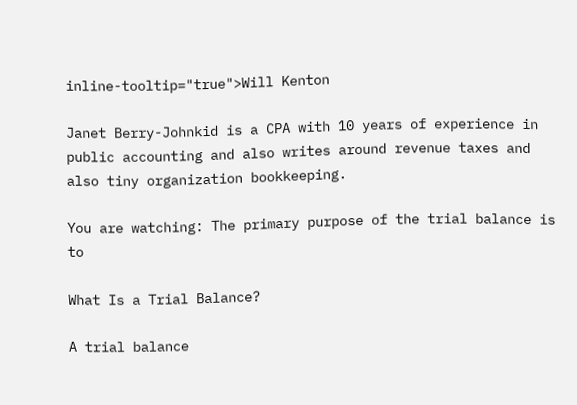inline-tooltip="true">Will Kenton

Janet Berry-Johnkid is a CPA with 10 years of experience in public accounting and also writes around revenue taxes and also tiny organization bookkeeping.

You are watching: The primary purpose of the trial balance is to

What Is a Trial Balance?

A trial balance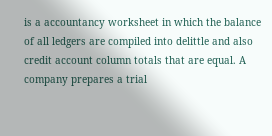is a accountancy worksheet in which the balance of all ledgers are compiled into delittle and also credit account column totals that are equal. A company prepares a trial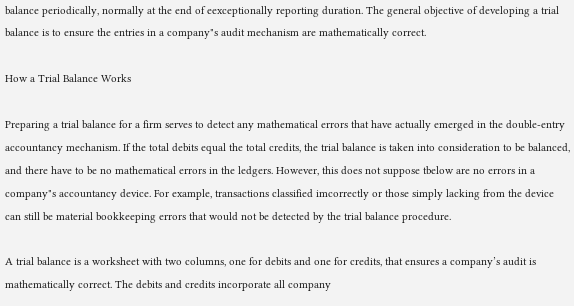balance periodically, normally at the end of eexceptionally reporting duration. The general objective of developing a trial balance is to ensure the entries in a company"s audit mechanism are mathematically correct.

How a Trial Balance Works

Preparing a trial balance for a firm serves to detect any mathematical errors that have actually emerged in the double-entry accountancy mechanism. If the total debits equal the total credits, the trial balance is taken into consideration to be balanced, and there have to be no mathematical errors in the ledgers. However, this does not suppose tbelow are no errors in a company"s accountancy device. For example, transactions classified imcorrectly or those simply lacking from the device can still be material bookkeeping errors that would not be detected by the trial balance procedure.

A trial balance is a worksheet with two columns, one for debits and one for credits, that ensures a company’s audit is mathematically correct. The debits and credits incorporate all company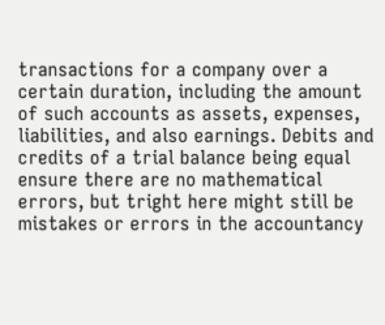transactions for a company over a certain duration, including the amount of such accounts as assets, expenses, liabilities, and also earnings. Debits and credits of a trial balance being equal ensure there are no mathematical errors, but tright here might still be mistakes or errors in the accountancy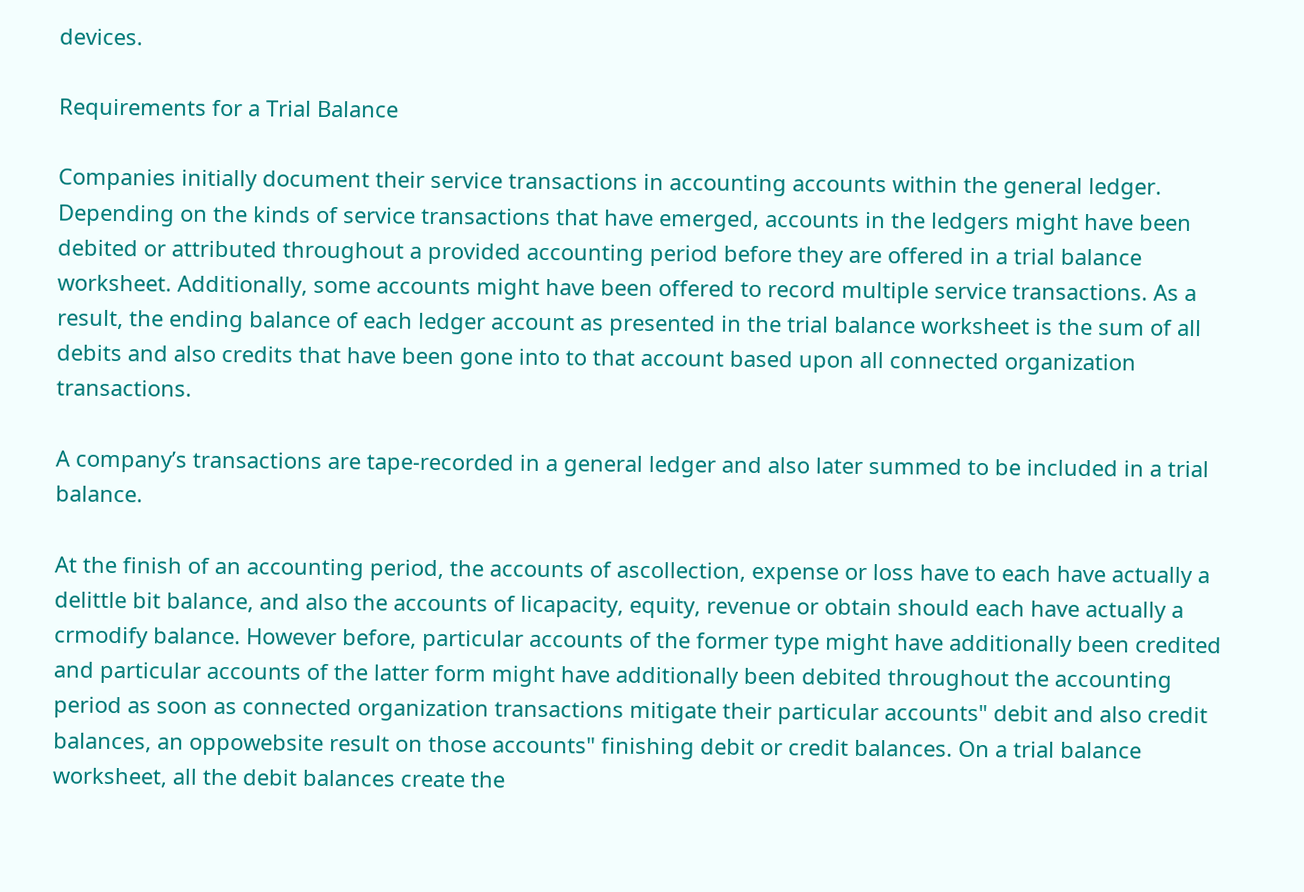devices.

Requirements for a Trial Balance

Companies initially document their service transactions in accounting accounts within the general ledger. Depending on the kinds of service transactions that have emerged, accounts in the ledgers might have been debited or attributed throughout a provided accounting period before they are offered in a trial balance worksheet. Additionally, some accounts might have been offered to record multiple service transactions. As a result, the ending balance of each ledger account as presented in the trial balance worksheet is the sum of all debits and also credits that have been gone into to that account based upon all connected organization transactions.

A company’s transactions are tape-recorded in a general ledger and also later summed to be included in a trial balance.

At the finish of an accounting period, the accounts of ascollection, expense or loss have to each have actually a delittle bit balance, and also the accounts of licapacity, equity, revenue or obtain should each have actually a crmodify balance. However before, particular accounts of the former type might have additionally been credited and particular accounts of the latter form might have additionally been debited throughout the accounting period as soon as connected organization transactions mitigate their particular accounts" debit and also credit balances, an oppowebsite result on those accounts" finishing debit or credit balances. On a trial balance worksheet, all the debit balances create the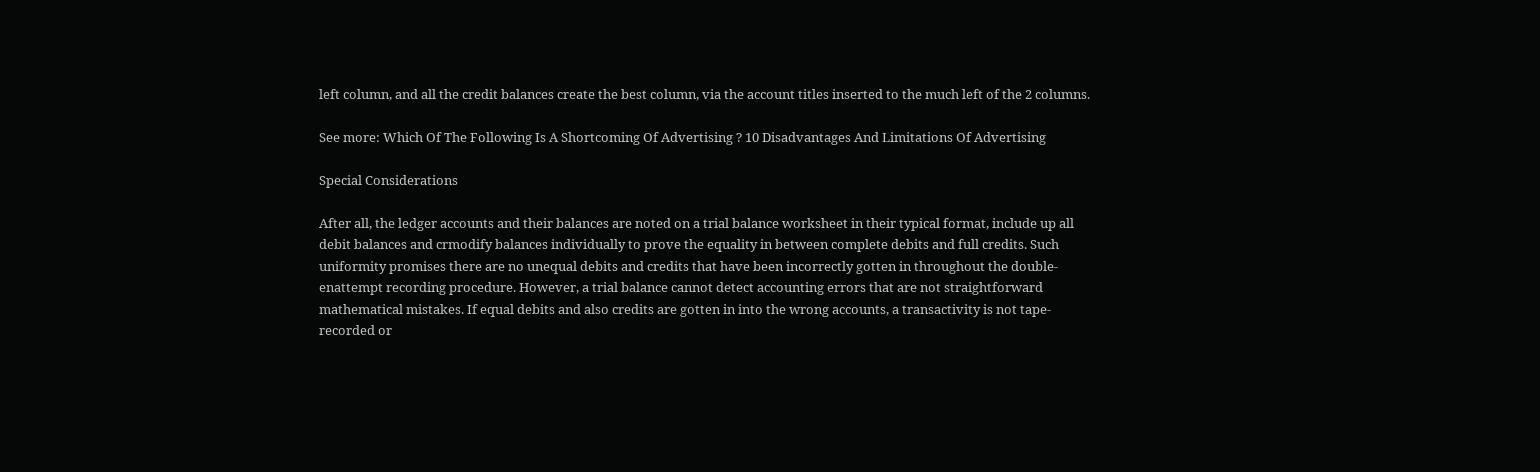left column, and all the credit balances create the best column, via the account titles inserted to the much left of the 2 columns.

See more: Which Of The Following Is A Shortcoming Of Advertising ? 10 Disadvantages And Limitations Of Advertising

Special Considerations

After all, the ledger accounts and their balances are noted on a trial balance worksheet in their typical format, include up all debit balances and crmodify balances individually to prove the equality in between complete debits and full credits. Such uniformity promises there are no unequal debits and credits that have been incorrectly gotten in throughout the double-enattempt recording procedure. However, a trial balance cannot detect accounting errors that are not straightforward mathematical mistakes. If equal debits and also credits are gotten in into the wrong accounts, a transactivity is not tape-recorded or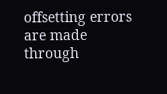offsetting errors are made through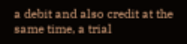a debit and also credit at the same time, a trial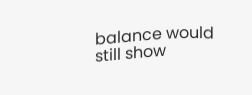balance would still show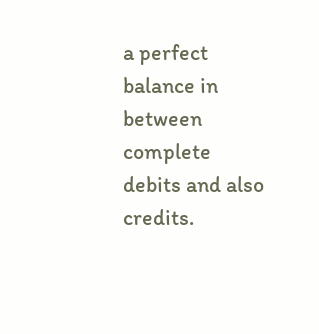a perfect balance in between complete debits and also credits.